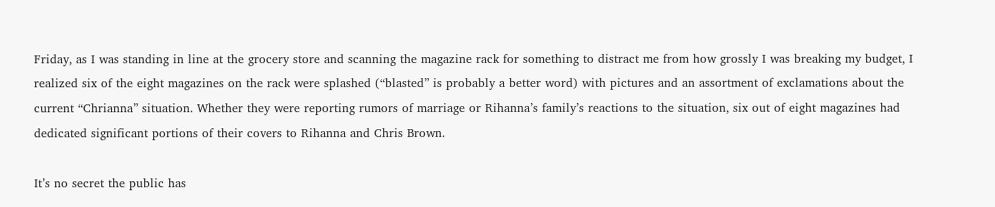Friday, as I was standing in line at the grocery store and scanning the magazine rack for something to distract me from how grossly I was breaking my budget, I realized six of the eight magazines on the rack were splashed (“blasted” is probably a better word) with pictures and an assortment of exclamations about the current “Chrianna” situation. Whether they were reporting rumors of marriage or Rihanna’s family’s reactions to the situation, six out of eight magazines had dedicated significant portions of their covers to Rihanna and Chris Brown.

It’s no secret the public has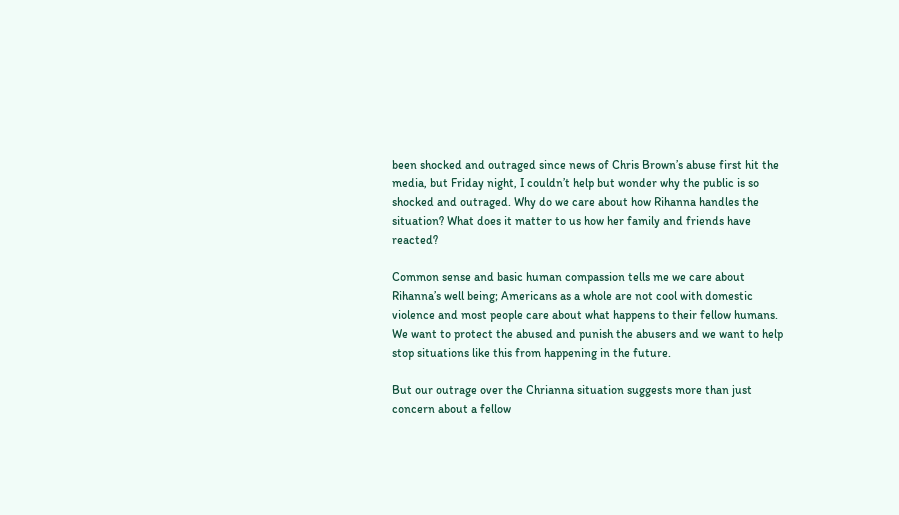been shocked and outraged since news of Chris Brown’s abuse first hit the media, but Friday night, I couldn’t help but wonder why the public is so shocked and outraged. Why do we care about how Rihanna handles the situation? What does it matter to us how her family and friends have reacted?

Common sense and basic human compassion tells me we care about Rihanna’s well being; Americans as a whole are not cool with domestic violence and most people care about what happens to their fellow humans. We want to protect the abused and punish the abusers and we want to help stop situations like this from happening in the future.

But our outrage over the Chrianna situation suggests more than just concern about a fellow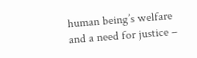human being’s welfare and a need for justice –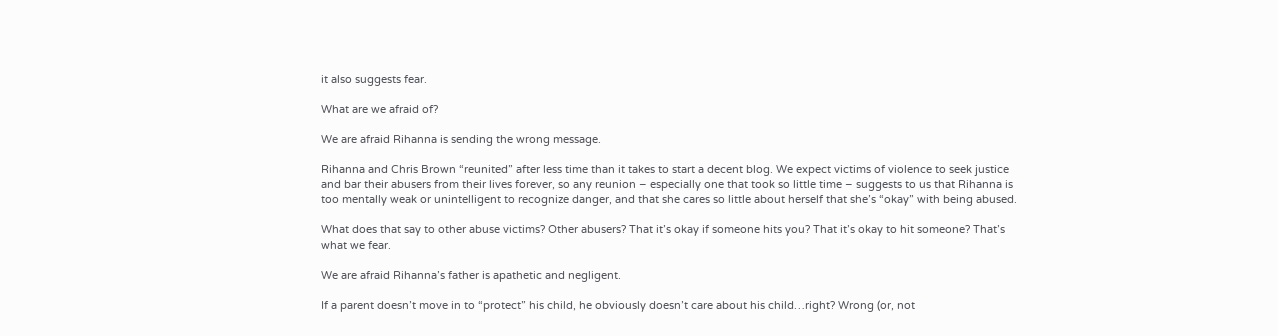it also suggests fear.

What are we afraid of?

We are afraid Rihanna is sending the wrong message.

Rihanna and Chris Brown “reunited” after less time than it takes to start a decent blog. We expect victims of violence to seek justice and bar their abusers from their lives forever, so any reunion – especially one that took so little time – suggests to us that Rihanna is too mentally weak or unintelligent to recognize danger, and that she cares so little about herself that she’s “okay” with being abused.

What does that say to other abuse victims? Other abusers? That it’s okay if someone hits you? That it’s okay to hit someone? That’s what we fear.

We are afraid Rihanna’s father is apathetic and negligent.

If a parent doesn’t move in to “protect” his child, he obviously doesn’t care about his child…right? Wrong (or, not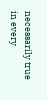necessarily true in every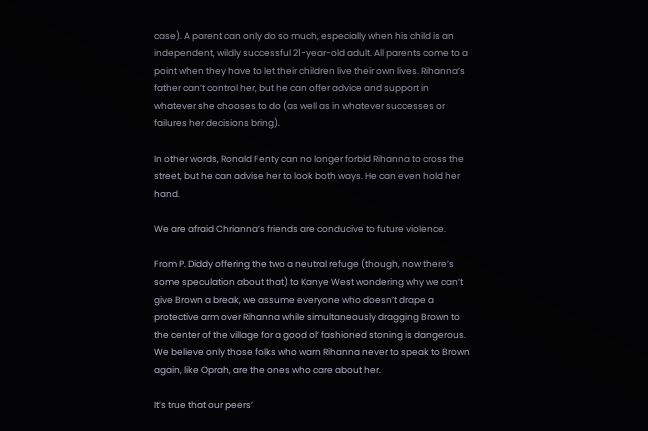case). A parent can only do so much, especially when his child is an independent, wildly successful 21-year-old adult. All parents come to a point when they have to let their children live their own lives. Rihanna’s father can’t control her, but he can offer advice and support in whatever she chooses to do (as well as in whatever successes or failures her decisions bring).

In other words, Ronald Fenty can no longer forbid Rihanna to cross the street, but he can advise her to look both ways. He can even hold her hand.

We are afraid Chrianna’s friends are conducive to future violence.

From P. Diddy offering the two a neutral refuge (though, now there’s some speculation about that) to Kanye West wondering why we can’t give Brown a break, we assume everyone who doesn’t drape a protective arm over Rihanna while simultaneously dragging Brown to the center of the village for a good ol’ fashioned stoning is dangerous. We believe only those folks who warn Rihanna never to speak to Brown again, like Oprah, are the ones who care about her.

It’s true that our peers’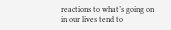reactions to what’s going on in our lives tend to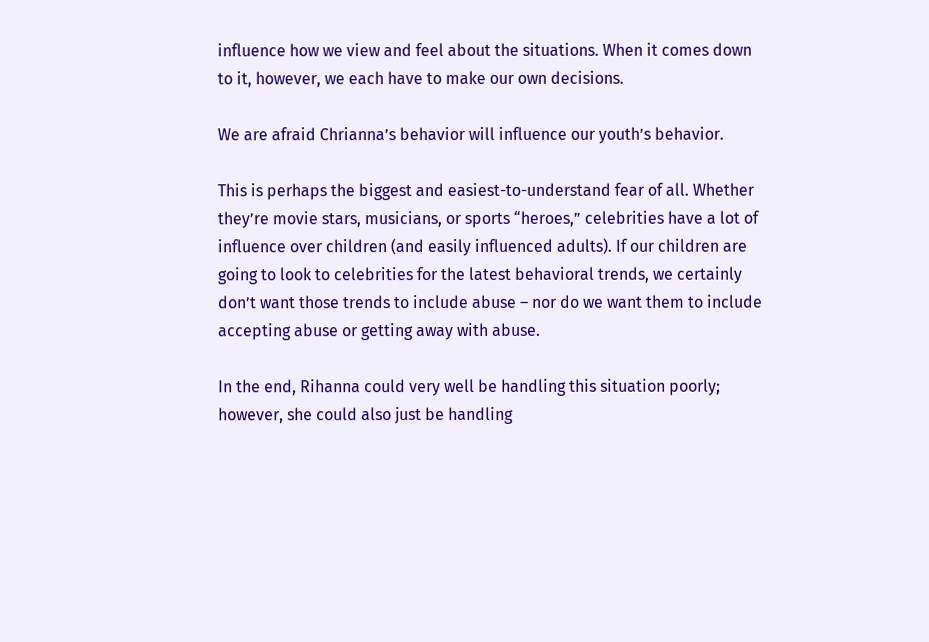influence how we view and feel about the situations. When it comes down to it, however, we each have to make our own decisions.

We are afraid Chrianna’s behavior will influence our youth’s behavior.

This is perhaps the biggest and easiest-to-understand fear of all. Whether they’re movie stars, musicians, or sports “heroes,” celebrities have a lot of influence over children (and easily influenced adults). If our children are going to look to celebrities for the latest behavioral trends, we certainly don’t want those trends to include abuse – nor do we want them to include accepting abuse or getting away with abuse.

In the end, Rihanna could very well be handling this situation poorly; however, she could also just be handling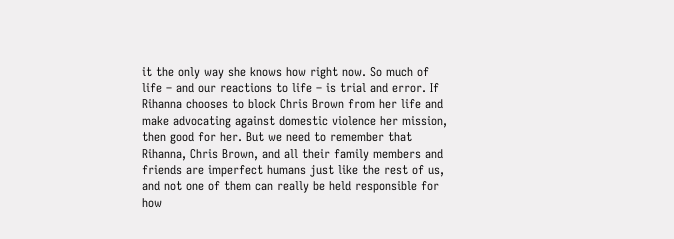it the only way she knows how right now. So much of life – and our reactions to life – is trial and error. If Rihanna chooses to block Chris Brown from her life and make advocating against domestic violence her mission, then good for her. But we need to remember that Rihanna, Chris Brown, and all their family members and friends are imperfect humans just like the rest of us, and not one of them can really be held responsible for how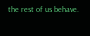the rest of us behave.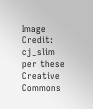Image Credit: cj_slim per these Creative Commons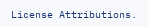License Attributions.